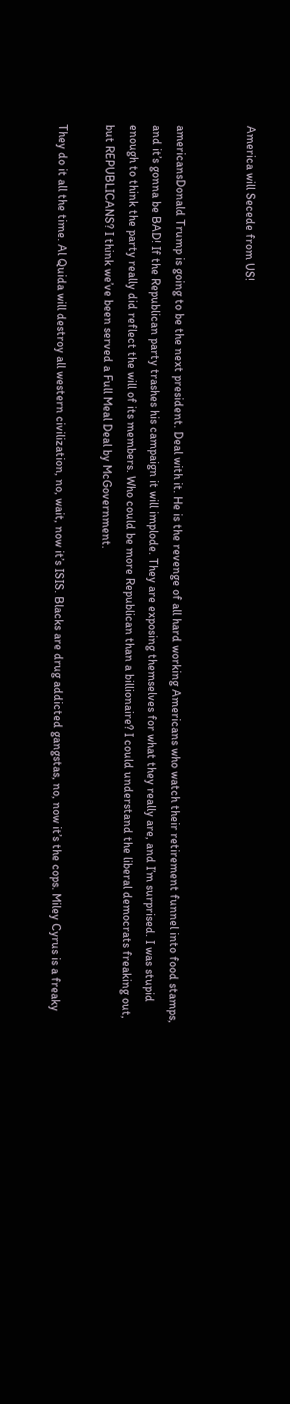America will Secede from US!


americansDonald Trump is going to be the next president. Deal with it. He is the revenge of all hard working Americans who watch their retirement funnel into food stamps, and it’s gonna be BAD! If the Republican party trashes his campaign it will implode. They are exposing themselves for what they really are, and I’m surprised. I was stupid enough to think the party really did reflect the will of its members. Who could be more Republican than a billionaire? I could understand the liberal democrats freaking out, but REPUBLICANS? I think we’ve been served a Full Meal Deal by McGovernment.

They do it all the time. Al Quida will destroy all western civilization, no, wait, now it’s ISIS. Blacks are drug addicted gangstas, no, now it’s the cops. Miley Cyrus is a freaky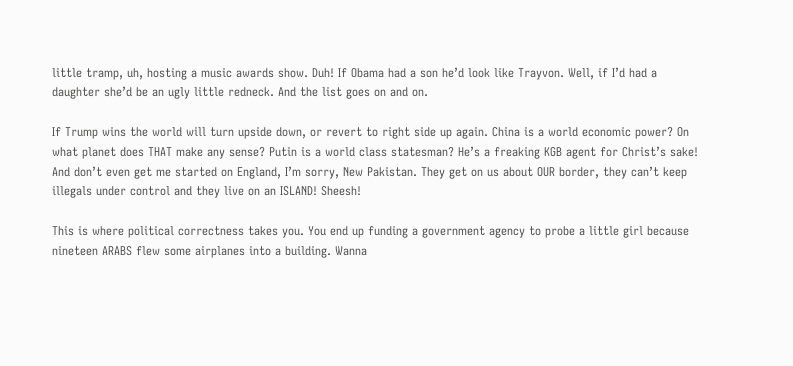little tramp, uh, hosting a music awards show. Duh! If Obama had a son he’d look like Trayvon. Well, if I’d had a daughter she’d be an ugly little redneck. And the list goes on and on.

If Trump wins the world will turn upside down, or revert to right side up again. China is a world economic power? On what planet does THAT make any sense? Putin is a world class statesman? He’s a freaking KGB agent for Christ’s sake! And don’t even get me started on England, I’m sorry, New Pakistan. They get on us about OUR border, they can’t keep illegals under control and they live on an ISLAND! Sheesh!

This is where political correctness takes you. You end up funding a government agency to probe a little girl because nineteen ARABS flew some airplanes into a building. Wanna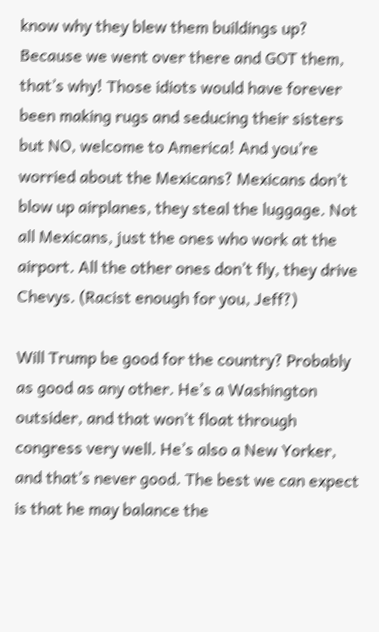know why they blew them buildings up? Because we went over there and GOT them, that’s why! Those idiots would have forever been making rugs and seducing their sisters but NO, welcome to America! And you’re worried about the Mexicans? Mexicans don’t blow up airplanes, they steal the luggage. Not all Mexicans, just the ones who work at the airport. All the other ones don’t fly, they drive Chevys. (Racist enough for you, Jeff?)

Will Trump be good for the country? Probably as good as any other. He’s a Washington outsider, and that won’t float through congress very well. He’s also a New Yorker, and that’s never good. The best we can expect is that he may balance the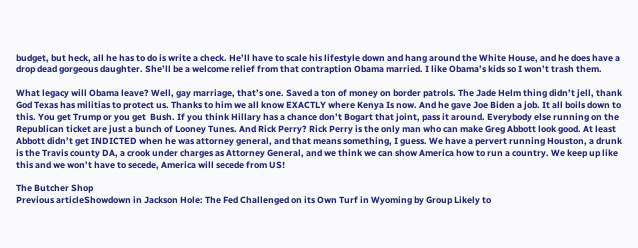budget, but heck, all he has to do is write a check. He’ll have to scale his lifestyle down and hang around the White House, and he does have a drop dead gorgeous daughter. She’ll be a welcome relief from that contraption Obama married. I like Obama’s kids so I won’t trash them.

What legacy will Obama leave? Well, gay marriage, that’s one. Saved a ton of money on border patrols. The Jade Helm thing didn’t jell, thank God Texas has militias to protect us. Thanks to him we all know EXACTLY where Kenya Is now. And he gave Joe Biden a job. It all boils down to this. You get Trump or you get  Bush. If you think Hillary has a chance don’t Bogart that joint, pass it around. Everybody else running on the Republican ticket are just a bunch of Looney Tunes. And Rick Perry? Rick Perry is the only man who can make Greg Abbott look good. At least Abbott didn’t get INDICTED when he was attorney general, and that means something, I guess. We have a pervert running Houston, a drunk is the Travis county DA, a crook under charges as Attorney General, and we think we can show America how to run a country. We keep up like this and we won’t have to secede, America will secede from US!

The Butcher Shop
Previous articleShowdown in Jackson Hole: The Fed Challenged on its Own Turf in Wyoming by Group Likely to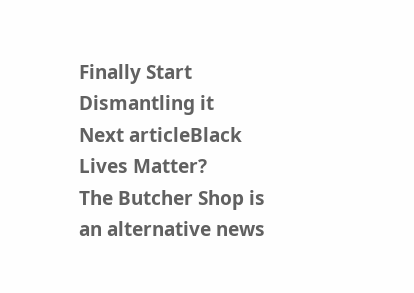Finally Start Dismantling it
Next articleBlack Lives Matter?
The Butcher Shop is an alternative news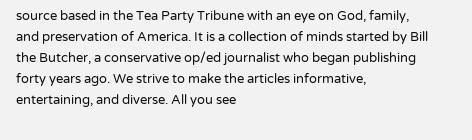source based in the Tea Party Tribune with an eye on God, family, and preservation of America. It is a collection of minds started by Bill the Butcher, a conservative op/ed journalist who began publishing forty years ago. We strive to make the articles informative, entertaining, and diverse. All you see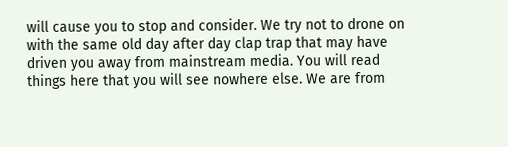will cause you to stop and consider. We try not to drone on with the same old day after day clap trap that may have driven you away from mainstream media. You will read things here that you will see nowhere else. We are from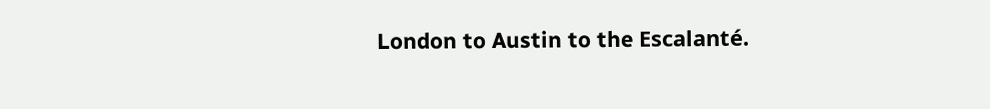London to Austin to the Escalanté.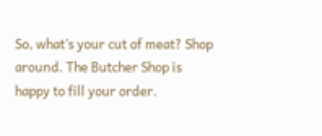So, what’s your cut of meat? Shop around. The Butcher Shop is happy to fill your order.